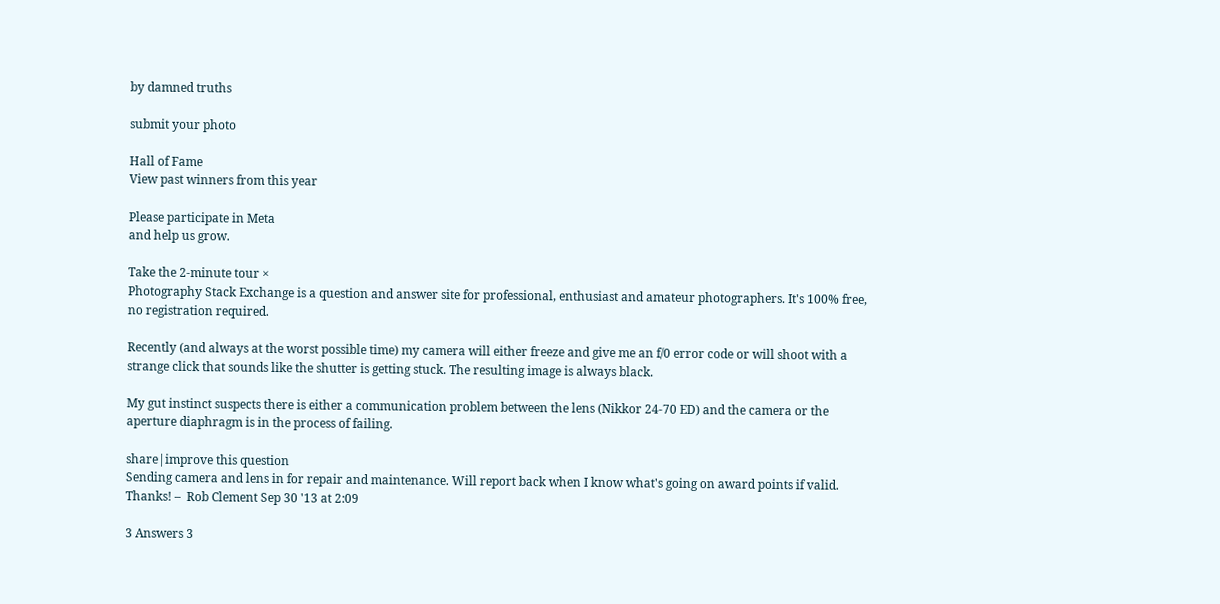by damned truths

submit your photo

Hall of Fame
View past winners from this year

Please participate in Meta
and help us grow.

Take the 2-minute tour ×
Photography Stack Exchange is a question and answer site for professional, enthusiast and amateur photographers. It's 100% free, no registration required.

Recently (and always at the worst possible time) my camera will either freeze and give me an f/0 error code or will shoot with a strange click that sounds like the shutter is getting stuck. The resulting image is always black.

My gut instinct suspects there is either a communication problem between the lens (Nikkor 24-70 ED) and the camera or the aperture diaphragm is in the process of failing.

share|improve this question
Sending camera and lens in for repair and maintenance. Will report back when I know what's going on award points if valid. Thanks! –  Rob Clement Sep 30 '13 at 2:09

3 Answers 3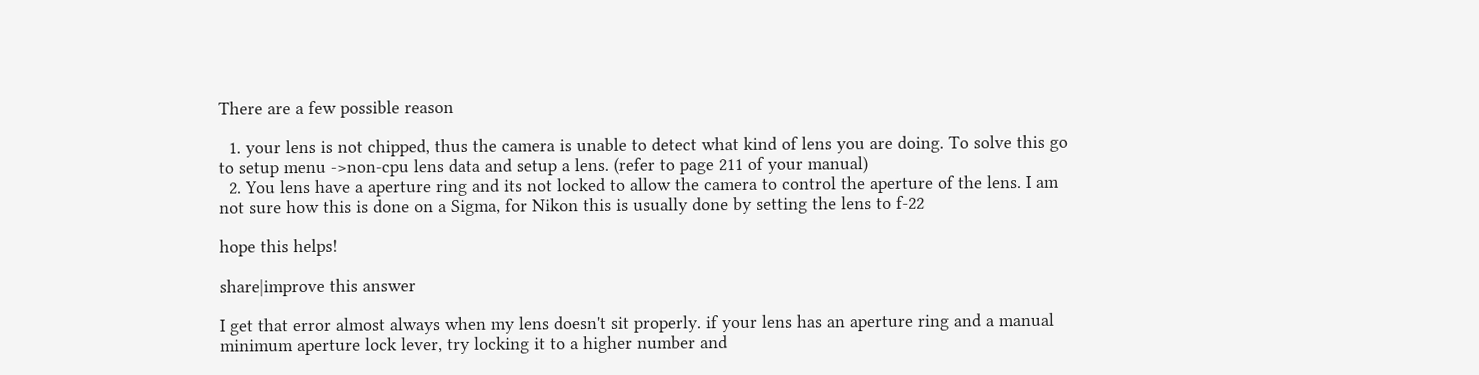There are a few possible reason

  1. your lens is not chipped, thus the camera is unable to detect what kind of lens you are doing. To solve this go to setup menu ->non-cpu lens data and setup a lens. (refer to page 211 of your manual)
  2. You lens have a aperture ring and its not locked to allow the camera to control the aperture of the lens. I am not sure how this is done on a Sigma, for Nikon this is usually done by setting the lens to f-22

hope this helps!

share|improve this answer

I get that error almost always when my lens doesn't sit properly. if your lens has an aperture ring and a manual minimum aperture lock lever, try locking it to a higher number and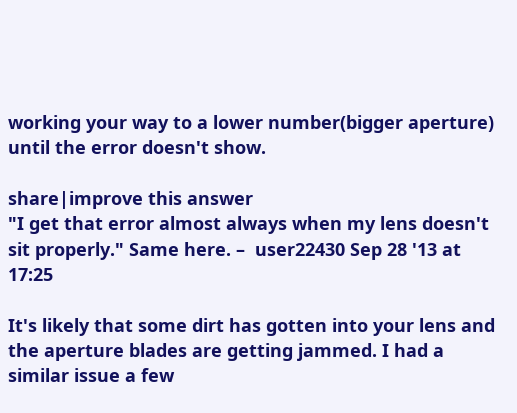working your way to a lower number(bigger aperture) until the error doesn't show.

share|improve this answer
"I get that error almost always when my lens doesn't sit properly." Same here. –  user22430 Sep 28 '13 at 17:25

It's likely that some dirt has gotten into your lens and the aperture blades are getting jammed. I had a similar issue a few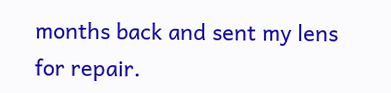months back and sent my lens for repair.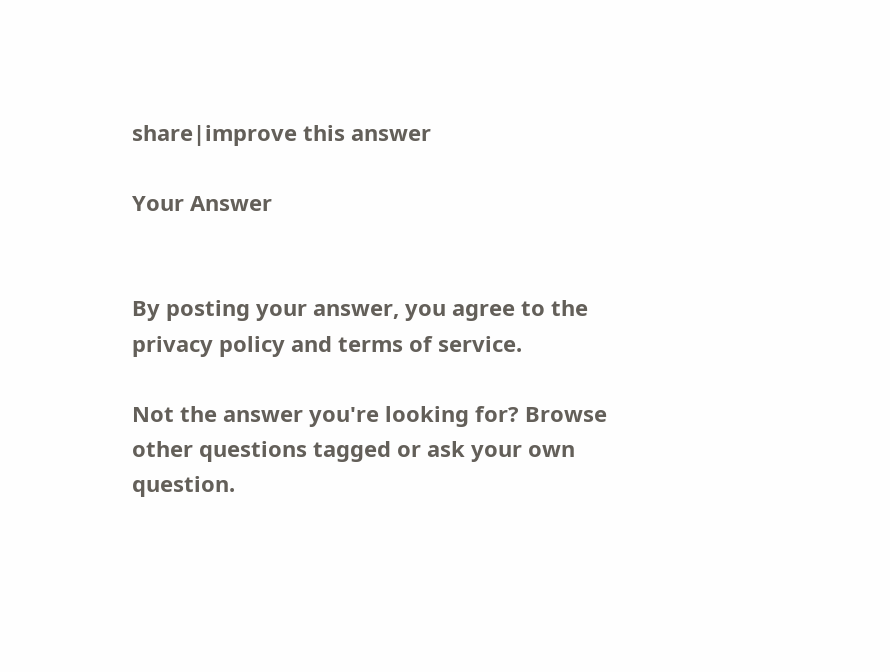share|improve this answer

Your Answer


By posting your answer, you agree to the privacy policy and terms of service.

Not the answer you're looking for? Browse other questions tagged or ask your own question.